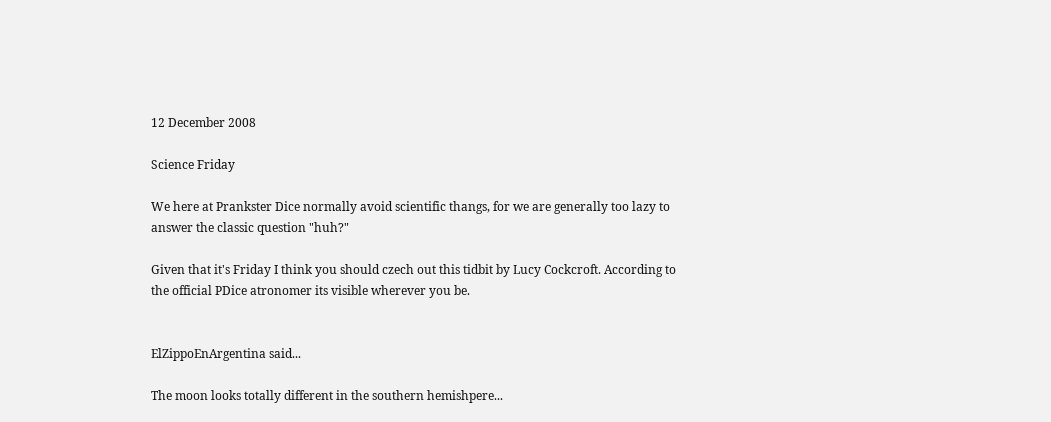12 December 2008

Science Friday

We here at Prankster Dice normally avoid scientific thangs, for we are generally too lazy to answer the classic question "huh?"

Given that it's Friday I think you should czech out this tidbit by Lucy Cockcroft. According to the official PDice atronomer its visible wherever you be.


ElZippoEnArgentina said...

The moon looks totally different in the southern hemishpere...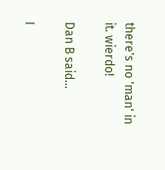there's no 'man' in it. wierdo!

Dan B said...

I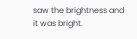saw the brightness and it was bright.